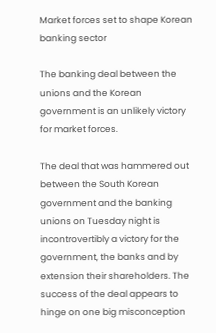Market forces set to shape Korean banking sector

The banking deal between the unions and the Korean government is an unlikely victory for market forces.

The deal that was hammered out between the South Korean government and the banking unions on Tuesday night is incontrovertibly a victory for the government, the banks and by extension their shareholders. The success of the deal appears to hinge on one big misconception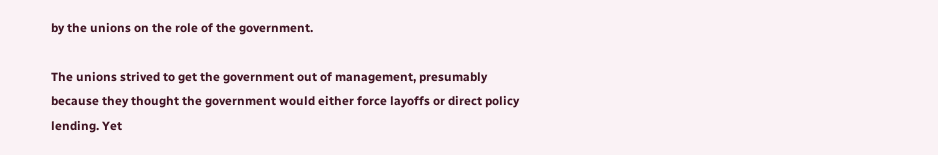by the unions on the role of the government.

The unions strived to get the government out of management, presumably because they thought the government would either force layoffs or direct policy lending. Yet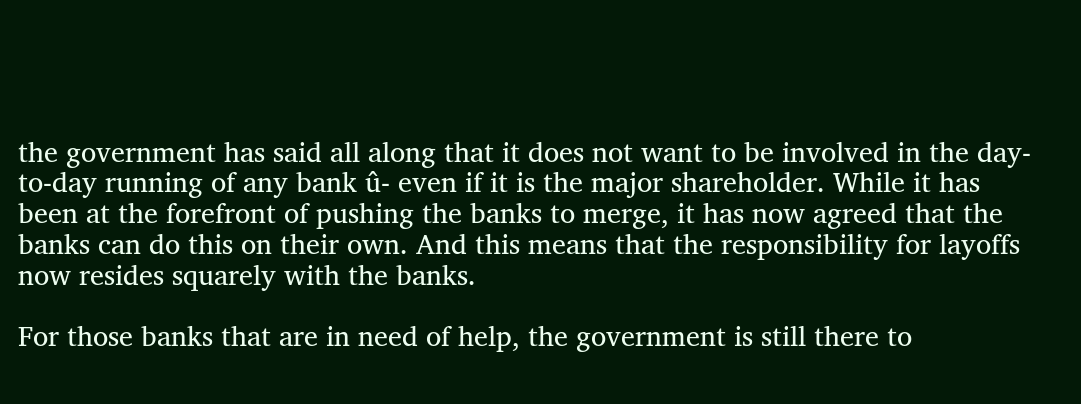the government has said all along that it does not want to be involved in the day-to-day running of any bank û- even if it is the major shareholder. While it has been at the forefront of pushing the banks to merge, it has now agreed that the banks can do this on their own. And this means that the responsibility for layoffs now resides squarely with the banks.

For those banks that are in need of help, the government is still there to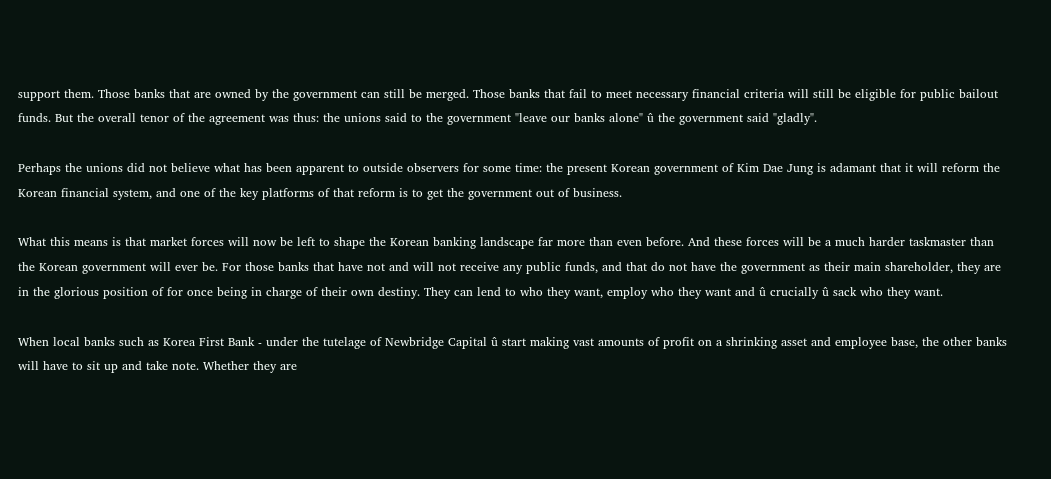support them. Those banks that are owned by the government can still be merged. Those banks that fail to meet necessary financial criteria will still be eligible for public bailout funds. But the overall tenor of the agreement was thus: the unions said to the government "leave our banks alone" û the government said "gladly".

Perhaps the unions did not believe what has been apparent to outside observers for some time: the present Korean government of Kim Dae Jung is adamant that it will reform the Korean financial system, and one of the key platforms of that reform is to get the government out of business.

What this means is that market forces will now be left to shape the Korean banking landscape far more than even before. And these forces will be a much harder taskmaster than the Korean government will ever be. For those banks that have not and will not receive any public funds, and that do not have the government as their main shareholder, they are in the glorious position of for once being in charge of their own destiny. They can lend to who they want, employ who they want and û crucially û sack who they want.

When local banks such as Korea First Bank - under the tutelage of Newbridge Capital û start making vast amounts of profit on a shrinking asset and employee base, the other banks will have to sit up and take note. Whether they are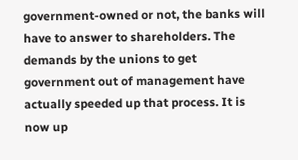government-owned or not, the banks will have to answer to shareholders. The demands by the unions to get government out of management have actually speeded up that process. It is now up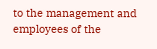to the management and employees of the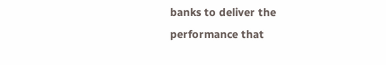banks to deliver the performance that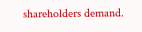shareholders demand.